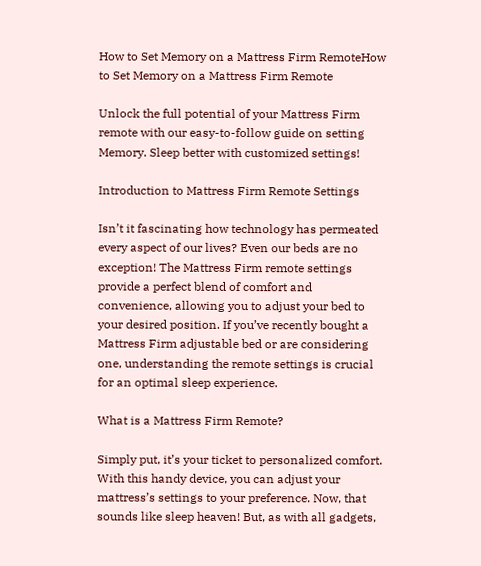How to Set Memory on a Mattress Firm RemoteHow to Set Memory on a Mattress Firm Remote

Unlock the full potential of your Mattress Firm remote with our easy-to-follow guide on setting Memory. Sleep better with customized settings!

Introduction to Mattress Firm Remote Settings

Isn’t it fascinating how technology has permeated every aspect of our lives? Even our beds are no exception! The Mattress Firm remote settings provide a perfect blend of comfort and convenience, allowing you to adjust your bed to your desired position. If you’ve recently bought a Mattress Firm adjustable bed or are considering one, understanding the remote settings is crucial for an optimal sleep experience.

What is a Mattress Firm Remote?

Simply put, it’s your ticket to personalized comfort. With this handy device, you can adjust your mattress’s settings to your preference. Now, that sounds like sleep heaven! But, as with all gadgets,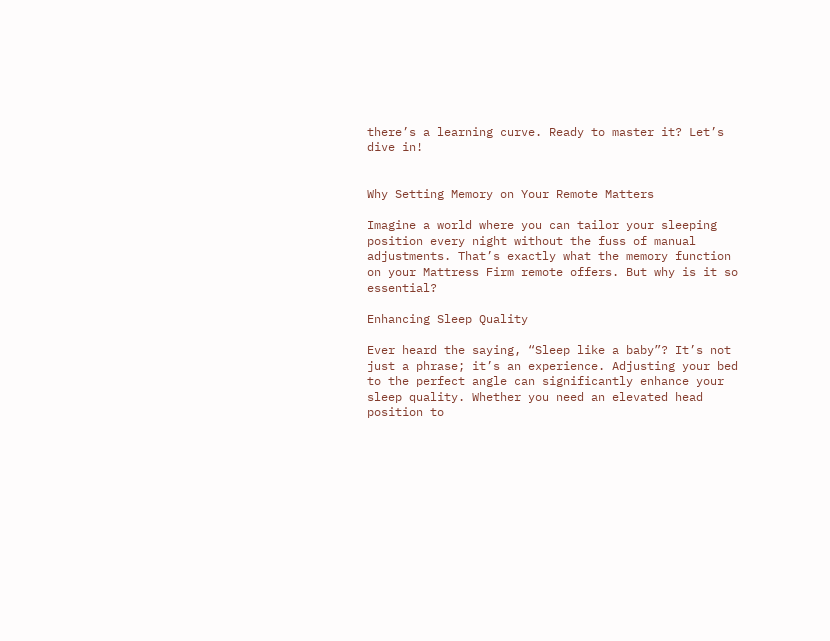there’s a learning curve. Ready to master it? Let’s dive in!


Why Setting Memory on Your Remote Matters

Imagine a world where you can tailor your sleeping position every night without the fuss of manual adjustments. That’s exactly what the memory function on your Mattress Firm remote offers. But why is it so essential?

Enhancing Sleep Quality

Ever heard the saying, “Sleep like a baby”? It’s not just a phrase; it’s an experience. Adjusting your bed to the perfect angle can significantly enhance your sleep quality. Whether you need an elevated head position to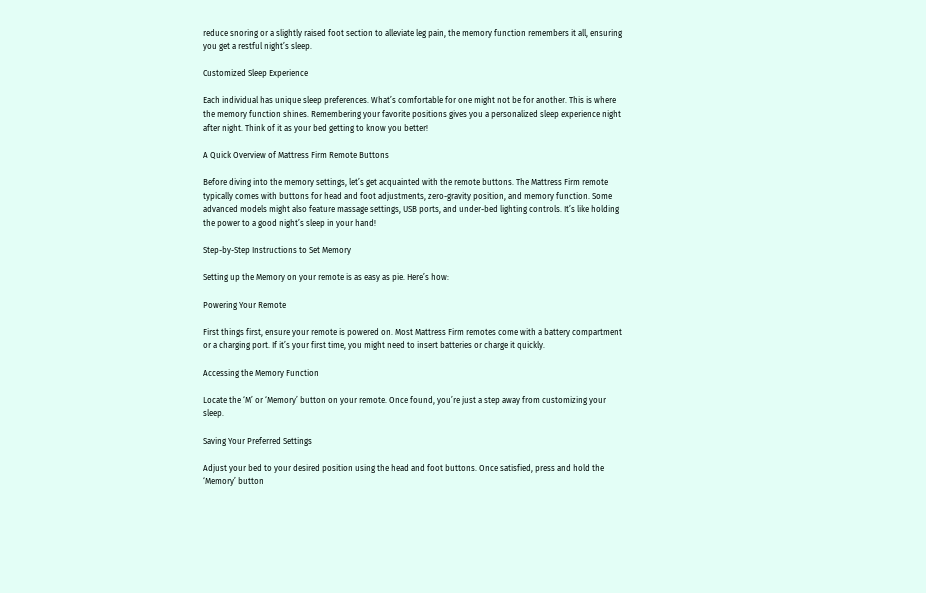reduce snoring or a slightly raised foot section to alleviate leg pain, the memory function remembers it all, ensuring you get a restful night’s sleep.

Customized Sleep Experience

Each individual has unique sleep preferences. What’s comfortable for one might not be for another. This is where the memory function shines. Remembering your favorite positions gives you a personalized sleep experience night after night. Think of it as your bed getting to know you better!

A Quick Overview of Mattress Firm Remote Buttons

Before diving into the memory settings, let’s get acquainted with the remote buttons. The Mattress Firm remote typically comes with buttons for head and foot adjustments, zero-gravity position, and memory function. Some advanced models might also feature massage settings, USB ports, and under-bed lighting controls. It’s like holding the power to a good night’s sleep in your hand!

Step-by-Step Instructions to Set Memory

Setting up the Memory on your remote is as easy as pie. Here’s how:

Powering Your Remote

First things first, ensure your remote is powered on. Most Mattress Firm remotes come with a battery compartment or a charging port. If it’s your first time, you might need to insert batteries or charge it quickly.

Accessing the Memory Function

Locate the ‘M’ or ‘Memory’ button on your remote. Once found, you’re just a step away from customizing your sleep.

Saving Your Preferred Settings

Adjust your bed to your desired position using the head and foot buttons. Once satisfied, press and hold the ‘Memory’ button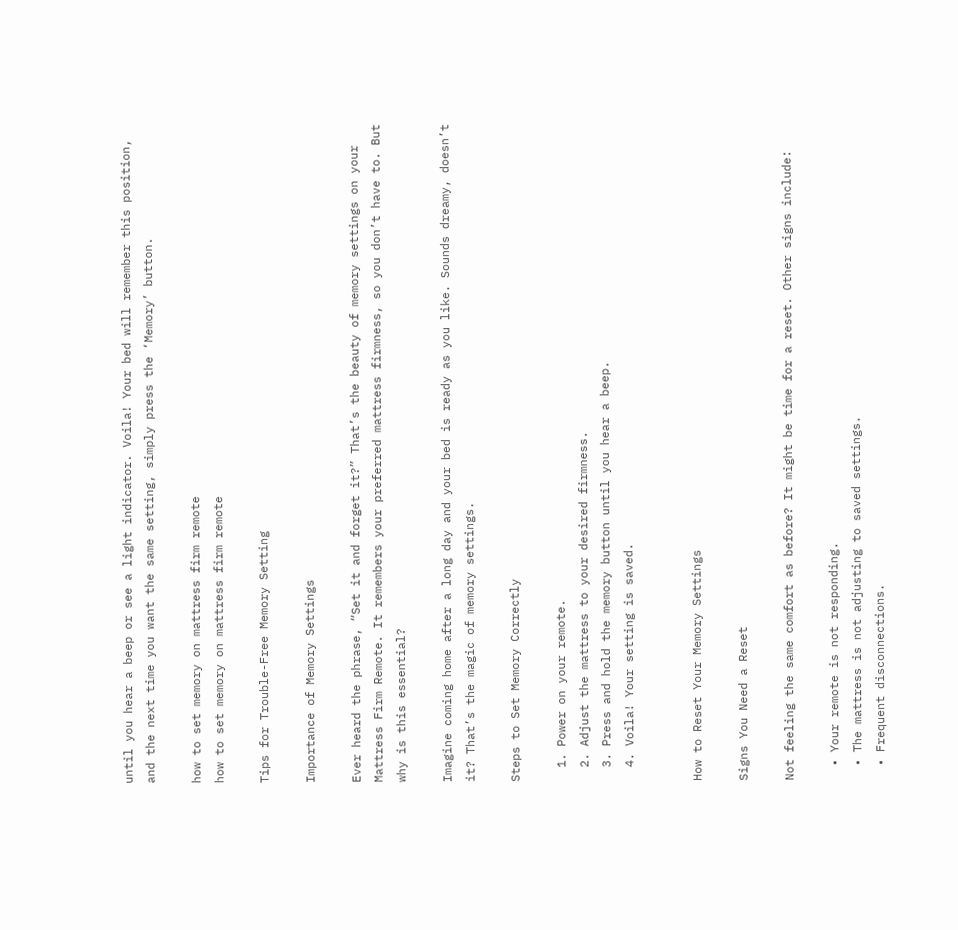until you hear a beep or see a light indicator. Voila! Your bed will remember this position, and the next time you want the same setting, simply press the ‘Memory’ button.

how to set memory on mattress firm remote
how to set memory on mattress firm remote

Tips for Trouble-Free Memory Setting

Importance of Memory Settings

Ever heard the phrase, “Set it and forget it?” That’s the beauty of memory settings on your Mattress Firm Remote. It remembers your preferred mattress firmness, so you don’t have to. But why is this essential?

Imagine coming home after a long day and your bed is ready as you like. Sounds dreamy, doesn’t it? That’s the magic of memory settings.

Steps to Set Memory Correctly

  1. Power on your remote.
  2. Adjust the mattress to your desired firmness.
  3. Press and hold the memory button until you hear a beep.
  4. Voila! Your setting is saved.


How to Reset Your Memory Settings

Signs You Need a Reset

Not feeling the same comfort as before? It might be time for a reset. Other signs include:

  • Your remote is not responding.
  • The mattress is not adjusting to saved settings.
  • Frequent disconnections.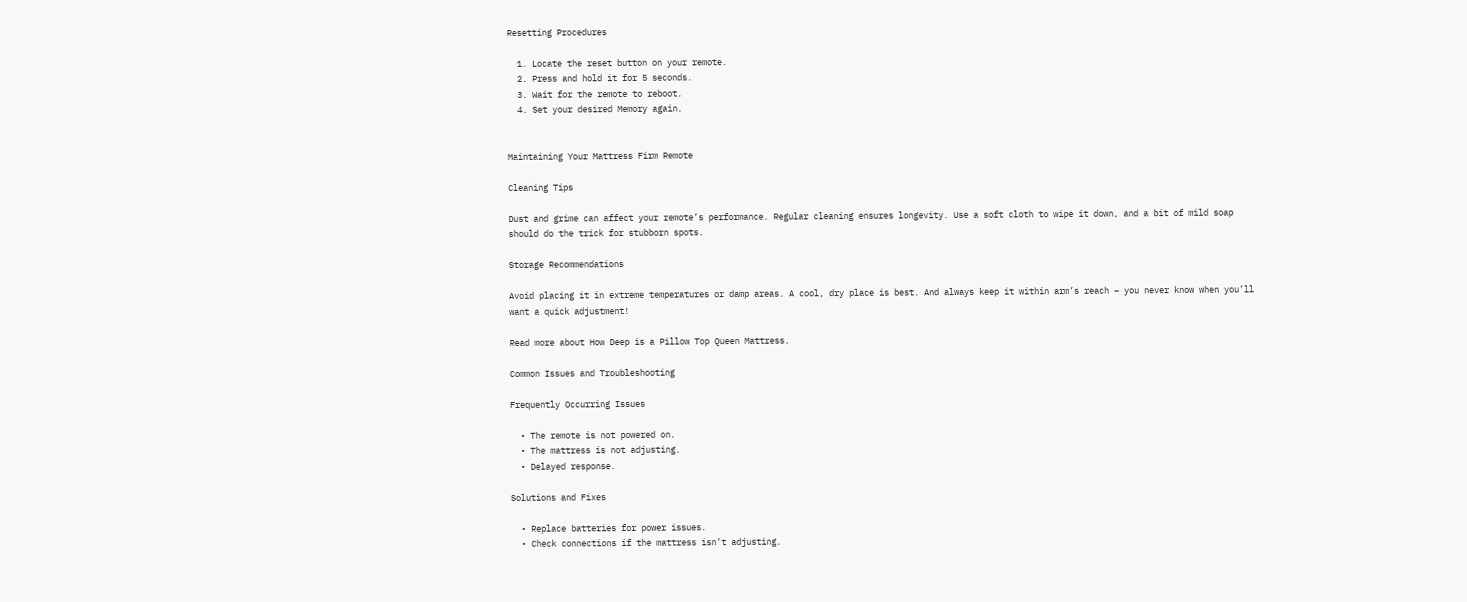Resetting Procedures

  1. Locate the reset button on your remote.
  2. Press and hold it for 5 seconds.
  3. Wait for the remote to reboot.
  4. Set your desired Memory again.


Maintaining Your Mattress Firm Remote

Cleaning Tips

Dust and grime can affect your remote’s performance. Regular cleaning ensures longevity. Use a soft cloth to wipe it down, and a bit of mild soap should do the trick for stubborn spots.

Storage Recommendations

Avoid placing it in extreme temperatures or damp areas. A cool, dry place is best. And always keep it within arm’s reach – you never know when you’ll want a quick adjustment!

Read more about How Deep is a Pillow Top Queen Mattress.

Common Issues and Troubleshooting

Frequently Occurring Issues

  • The remote is not powered on.
  • The mattress is not adjusting.
  • Delayed response.

Solutions and Fixes

  • Replace batteries for power issues.
  • Check connections if the mattress isn’t adjusting.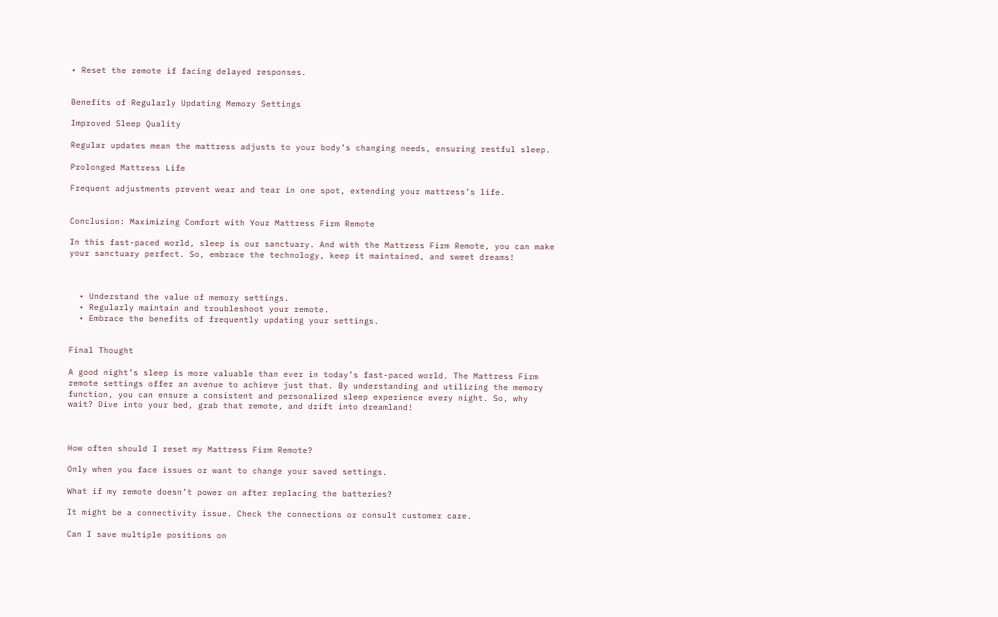• Reset the remote if facing delayed responses.


Benefits of Regularly Updating Memory Settings

Improved Sleep Quality

Regular updates mean the mattress adjusts to your body’s changing needs, ensuring restful sleep.

Prolonged Mattress Life

Frequent adjustments prevent wear and tear in one spot, extending your mattress’s life.


Conclusion: Maximizing Comfort with Your Mattress Firm Remote

In this fast-paced world, sleep is our sanctuary. And with the Mattress Firm Remote, you can make your sanctuary perfect. So, embrace the technology, keep it maintained, and sweet dreams!



  • Understand the value of memory settings.
  • Regularly maintain and troubleshoot your remote.
  • Embrace the benefits of frequently updating your settings.


Final Thought

A good night’s sleep is more valuable than ever in today’s fast-paced world. The Mattress Firm remote settings offer an avenue to achieve just that. By understanding and utilizing the memory function, you can ensure a consistent and personalized sleep experience every night. So, why wait? Dive into your bed, grab that remote, and drift into dreamland!



How often should I reset my Mattress Firm Remote?

Only when you face issues or want to change your saved settings.

What if my remote doesn’t power on after replacing the batteries?

It might be a connectivity issue. Check the connections or consult customer care.

Can I save multiple positions on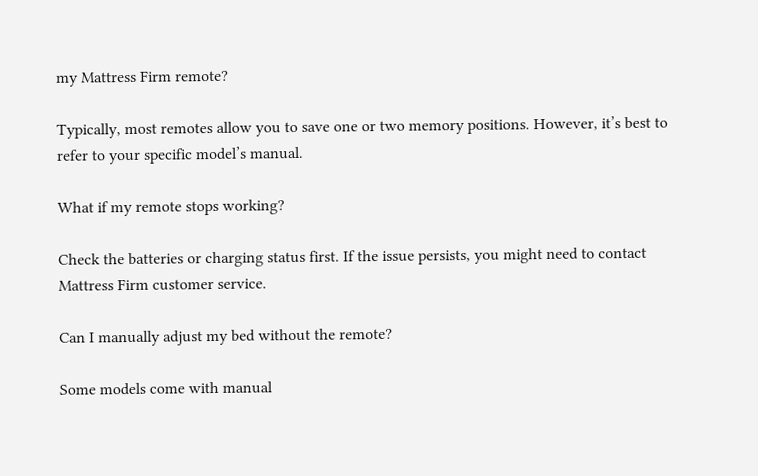my Mattress Firm remote?

Typically, most remotes allow you to save one or two memory positions. However, it’s best to refer to your specific model’s manual.

What if my remote stops working?

Check the batteries or charging status first. If the issue persists, you might need to contact Mattress Firm customer service.

Can I manually adjust my bed without the remote?

Some models come with manual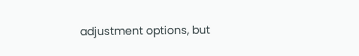adjustment options, but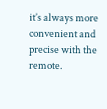it’s always more convenient and precise with the remote.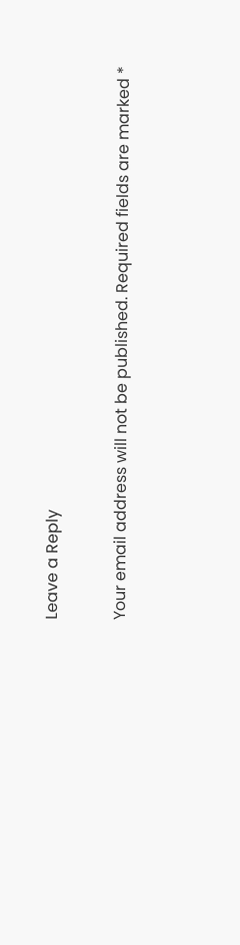Leave a Reply

Your email address will not be published. Required fields are marked *